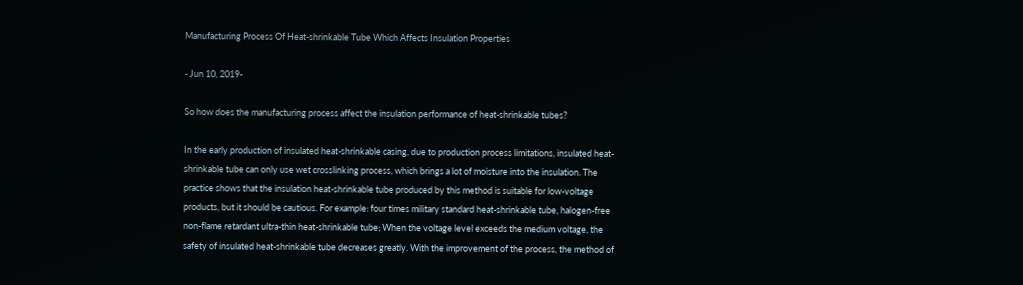Manufacturing Process Of Heat-shrinkable Tube Which Affects Insulation Properties

- Jun 10, 2019-

So how does the manufacturing process affect the insulation performance of heat-shrinkable tubes?

In the early production of insulated heat-shrinkable casing, due to production process limitations, insulated heat-shrinkable tube can only use wet crosslinking process, which brings a lot of moisture into the insulation. The practice shows that the insulation heat-shrinkable tube produced by this method is suitable for low-voltage products, but it should be cautious. For example: four times military standard heat-shrinkable tube, halogen-free non-flame retardant ultra-thin heat-shrinkable tube; When the voltage level exceeds the medium voltage, the safety of insulated heat-shrinkable tube decreases greatly. With the improvement of the process, the method of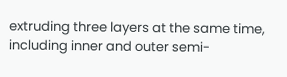extruding three layers at the same time, including inner and outer semi-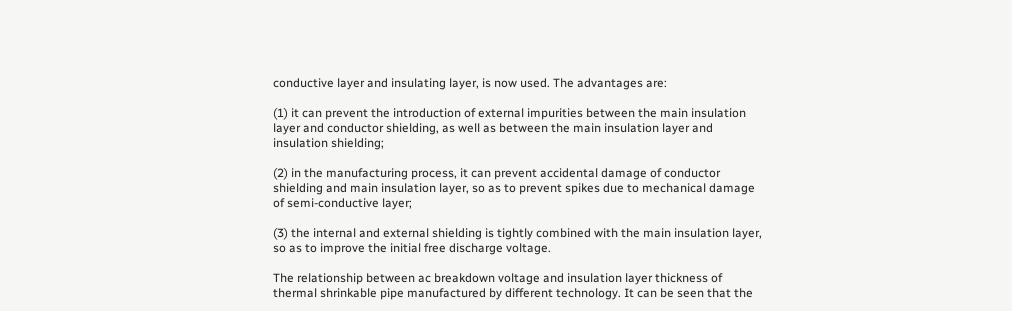conductive layer and insulating layer, is now used. The advantages are:

(1) it can prevent the introduction of external impurities between the main insulation layer and conductor shielding, as well as between the main insulation layer and insulation shielding;

(2) in the manufacturing process, it can prevent accidental damage of conductor shielding and main insulation layer, so as to prevent spikes due to mechanical damage of semi-conductive layer;

(3) the internal and external shielding is tightly combined with the main insulation layer, so as to improve the initial free discharge voltage.

The relationship between ac breakdown voltage and insulation layer thickness of thermal shrinkable pipe manufactured by different technology. It can be seen that the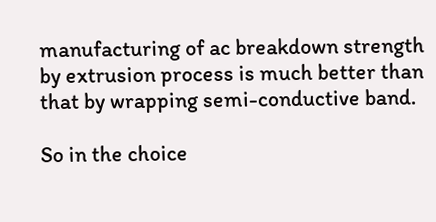manufacturing of ac breakdown strength by extrusion process is much better than that by wrapping semi-conductive band.

So in the choice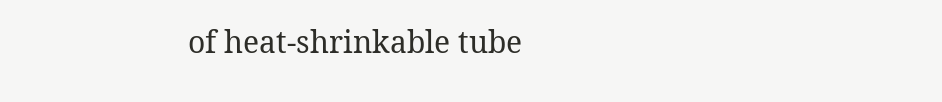of heat-shrinkable tube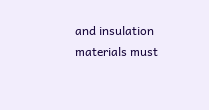and insulation materials must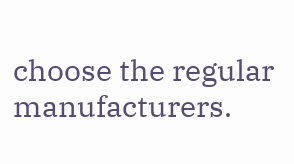choose the regular manufacturers.